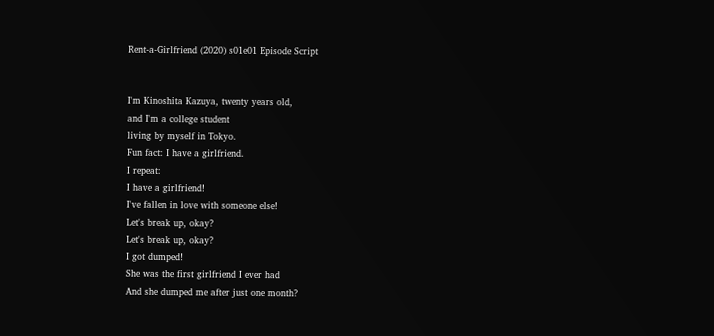Rent-a-Girlfriend (2020) s01e01 Episode Script


I'm Kinoshita Kazuya, twenty years old,
and I'm a college student
living by myself in Tokyo.
Fun fact: I have a girlfriend.
I repeat:
I have a girlfriend!
I've fallen in love with someone else!
Let's break up, okay?
Let's break up, okay?
I got dumped!
She was the first girlfriend I ever had
And she dumped me after just one month?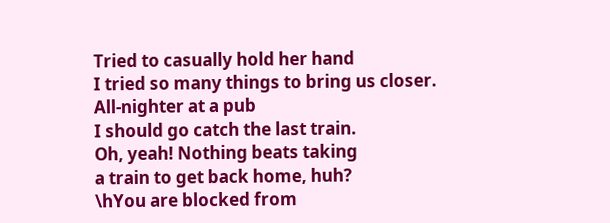Tried to casually hold her hand
I tried so many things to bring us closer.
All-nighter at a pub
I should go catch the last train.
Oh, yeah! Nothing beats taking
a train to get back home, huh?
\hYou are blocked from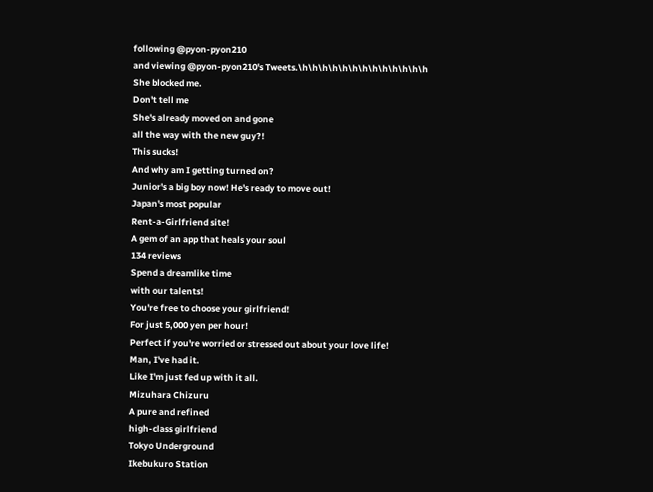following @pyon-pyon210
and viewing @pyon-pyon210's Tweets.\h\h\h\h\h\h\h\h\h\h\h\h\h
She blocked me.
Don't tell me
She's already moved on and gone
all the way with the new guy?!
This sucks!
And why am I getting turned on?
Junior's a big boy now! He's ready to move out!
Japan's most popular
Rent-a-Girlfriend site!
A gem of an app that heals your soul
134 reviews
Spend a dreamlike time
with our talents!
You're free to choose your girlfriend!
For just 5,000 yen per hour!
Perfect if you're worried or stressed out about your love life!
Man, I've had it.
Like I'm just fed up with it all.
Mizuhara Chizuru
A pure and refined
high-class girlfriend
Tokyo Underground
Ikebukuro Station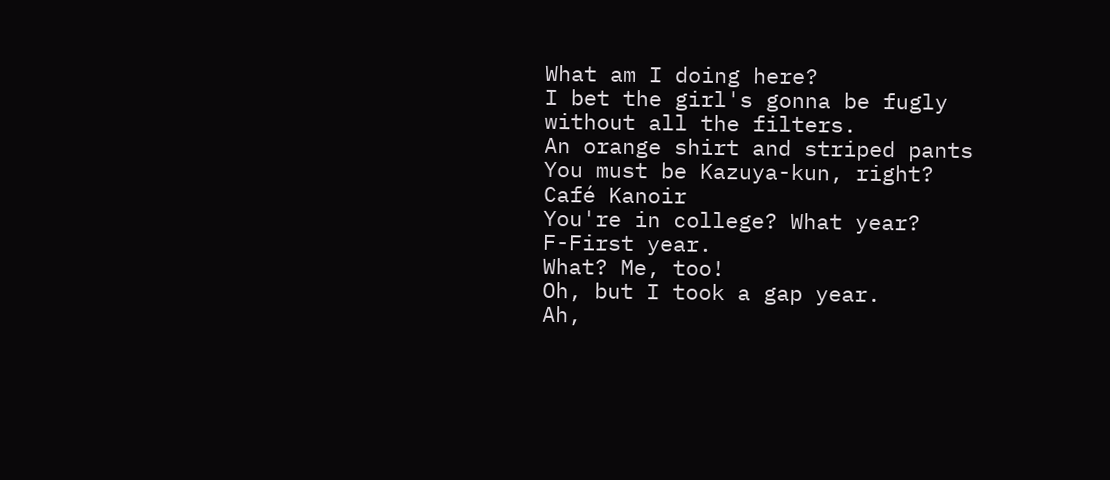What am I doing here?
I bet the girl's gonna be fugly
without all the filters.
An orange shirt and striped pants
You must be Kazuya-kun, right?
Café Kanoir
You're in college? What year?
F-First year.
What? Me, too!
Oh, but I took a gap year.
Ah,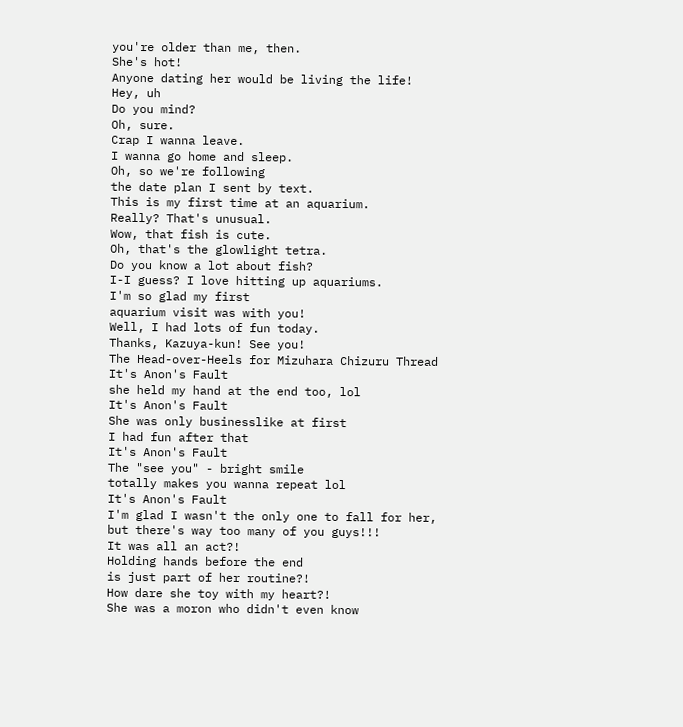you're older than me, then.
She's hot!
Anyone dating her would be living the life!
Hey, uh
Do you mind?
Oh, sure.
Crap I wanna leave.
I wanna go home and sleep.
Oh, so we're following
the date plan I sent by text.
This is my first time at an aquarium.
Really? That's unusual.
Wow, that fish is cute.
Oh, that's the glowlight tetra.
Do you know a lot about fish?
I-I guess? I love hitting up aquariums.
I'm so glad my first
aquarium visit was with you!
Well, I had lots of fun today.
Thanks, Kazuya-kun! See you!
The Head-over-Heels for Mizuhara Chizuru Thread
It's Anon's Fault
she held my hand at the end too, lol
It's Anon's Fault
She was only businesslike at first
I had fun after that
It's Anon's Fault
The "see you" - bright smile
totally makes you wanna repeat lol
It's Anon's Fault
I'm glad I wasn't the only one to fall for her,
but there's way too many of you guys!!!
It was all an act?!
Holding hands before the end
is just part of her routine?!
How dare she toy with my heart?!
She was a moron who didn't even know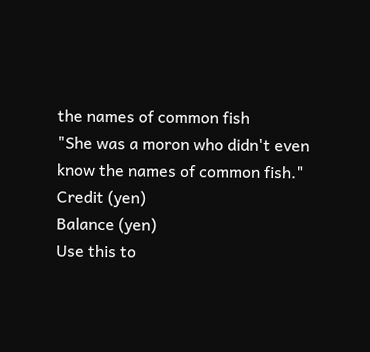the names of common fish
"She was a moron who didn't even
know the names of common fish."
Credit (yen)
Balance (yen)
Use this to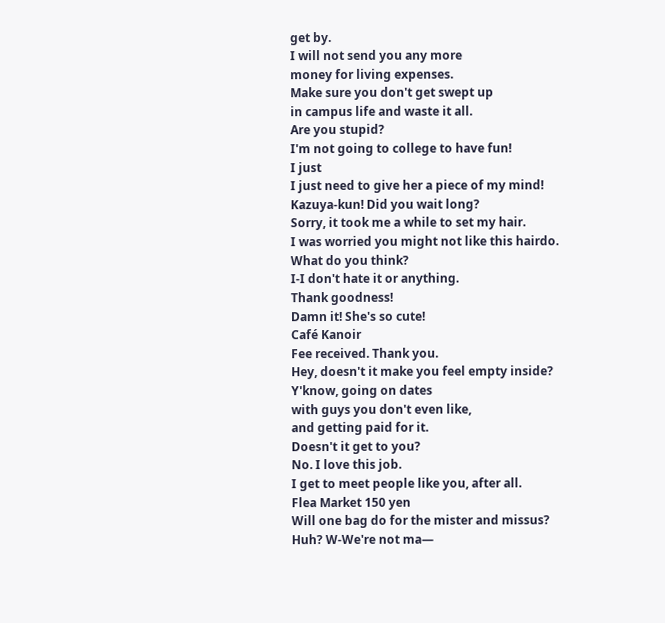get by.
I will not send you any more
money for living expenses.
Make sure you don't get swept up
in campus life and waste it all.
Are you stupid?
I'm not going to college to have fun!
I just
I just need to give her a piece of my mind!
Kazuya-kun! Did you wait long?
Sorry, it took me a while to set my hair.
I was worried you might not like this hairdo.
What do you think?
I-I don't hate it or anything.
Thank goodness!
Damn it! She's so cute!
Café Kanoir
Fee received. Thank you.
Hey, doesn't it make you feel empty inside?
Y'know, going on dates
with guys you don't even like,
and getting paid for it.
Doesn't it get to you?
No. I love this job.
I get to meet people like you, after all.
Flea Market 150 yen
Will one bag do for the mister and missus?
Huh? W-We're not ma—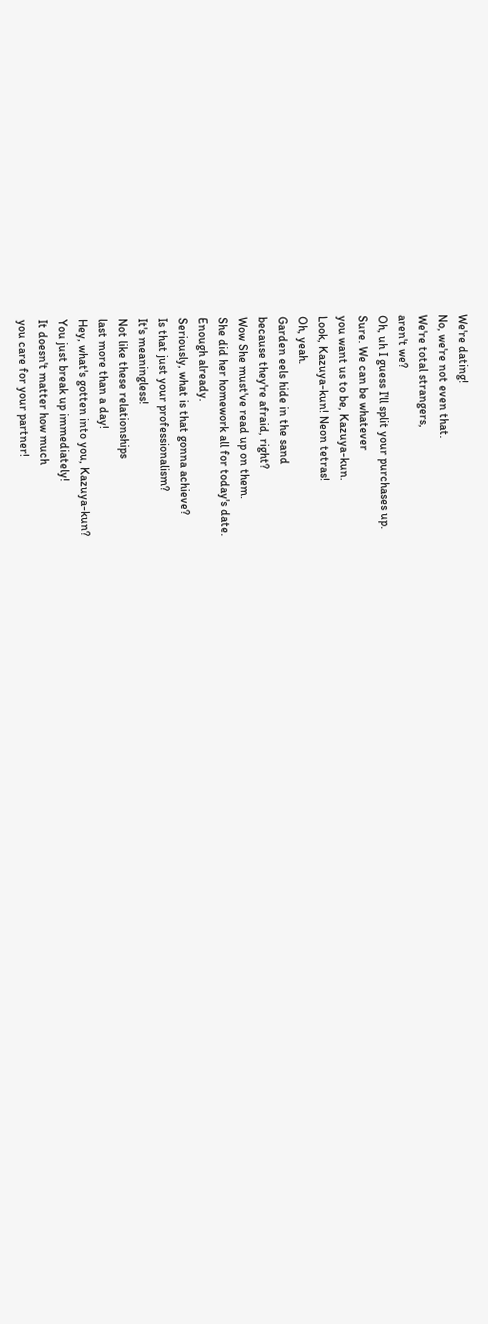We're dating!
No, we're not even that.
We're total strangers,
aren't we?
Oh, uh I guess I'll split your purchases up.
Sure. We can be whatever
you want us to be, Kazuya-kun.
Look, Kazuya-kun! Neon tetras!
Oh, yeah.
Garden eels hide in the sand
because they're afraid, right?
Wow She must've read up on them.
She did her homework all for today's date.
Enough already.
Seriously, what is that gonna achieve?
Is that just your professionalism?
It's meaningless!
Not like these relationships
last more than a day!
Hey, what's gotten into you, Kazuya-kun?
You just break up immediately!
It doesn't matter how much
you care for your partner!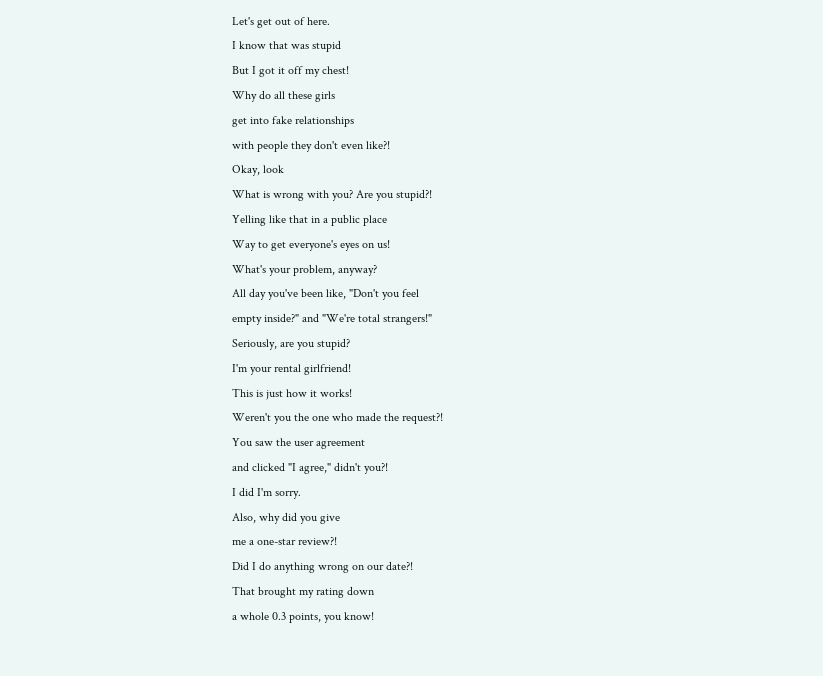Let's get out of here.
I know that was stupid
But I got it off my chest!
Why do all these girls
get into fake relationships
with people they don't even like?!
Okay, look
What is wrong with you? Are you stupid?!
Yelling like that in a public place
Way to get everyone's eyes on us!
What's your problem, anyway?
All day you've been like, "Don't you feel
empty inside?" and "We're total strangers!"
Seriously, are you stupid?
I'm your rental girlfriend!
This is just how it works!
Weren't you the one who made the request?!
You saw the user agreement
and clicked "I agree," didn't you?!
I did I'm sorry.
Also, why did you give
me a one-star review?!
Did I do anything wrong on our date?!
That brought my rating down
a whole 0.3 points, you know!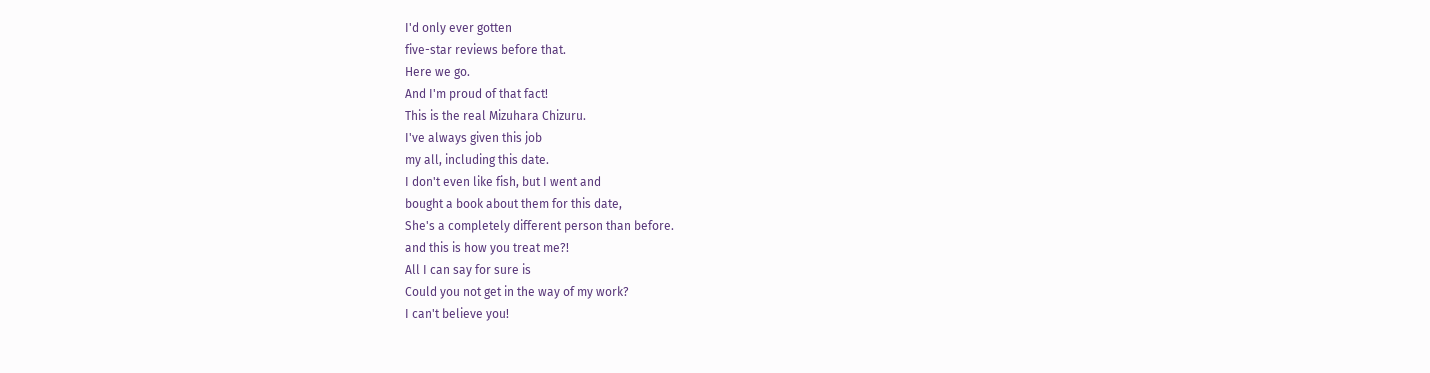I'd only ever gotten
five-star reviews before that.
Here we go.
And I'm proud of that fact!
This is the real Mizuhara Chizuru.
I've always given this job
my all, including this date.
I don't even like fish, but I went and
bought a book about them for this date,
She's a completely different person than before.
and this is how you treat me?!
All I can say for sure is
Could you not get in the way of my work?
I can't believe you!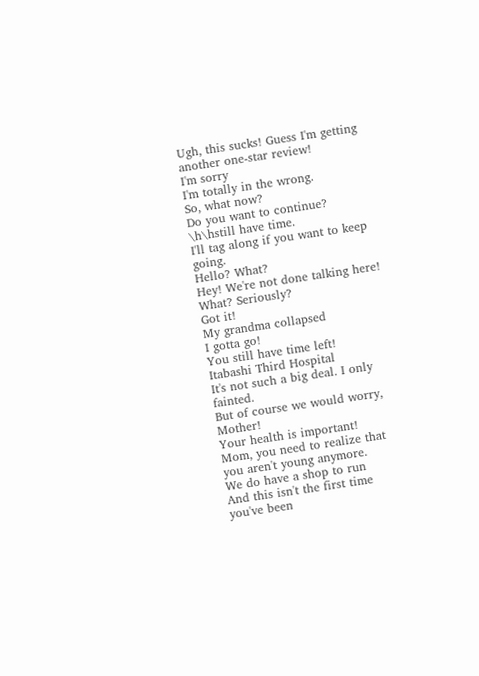Ugh, this sucks! Guess I'm getting
another one-star review!
I'm sorry
I'm totally in the wrong.
So, what now?
Do you want to continue?
\h\hstill have time.
I'll tag along if you want to keep going.
Hello? What?
Hey! We're not done talking here!
What? Seriously?
Got it!
My grandma collapsed
I gotta go!
You still have time left!
Itabashi Third Hospital
It's not such a big deal. I only fainted.
But of course we would worry, Mother!
Your health is important!
Mom, you need to realize that
you aren't young anymore.
We do have a shop to run
And this isn't the first time
you've been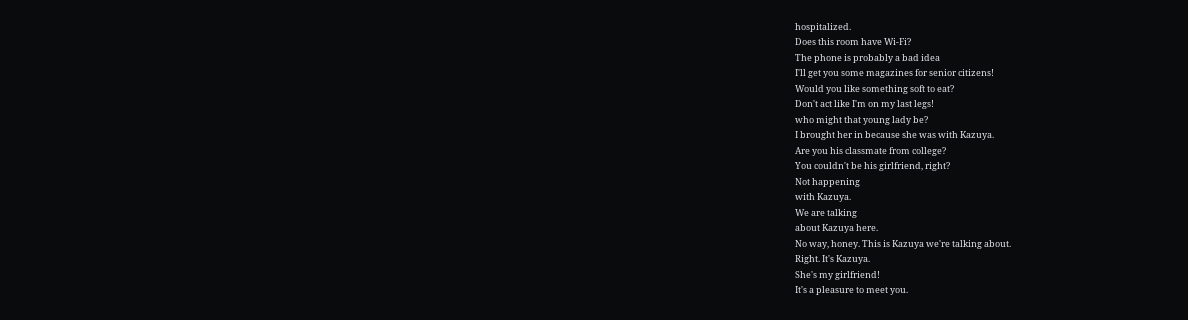hospitalized.
Does this room have Wi-Fi?
The phone is probably a bad idea
I'll get you some magazines for senior citizens!
Would you like something soft to eat?
Don't act like I'm on my last legs!
who might that young lady be?
I brought her in because she was with Kazuya.
Are you his classmate from college?
You couldn't be his girlfriend, right?
Not happening
with Kazuya.
We are talking
about Kazuya here.
No way, honey. This is Kazuya we're talking about.
Right. It's Kazuya.
She's my girlfriend!
It's a pleasure to meet you.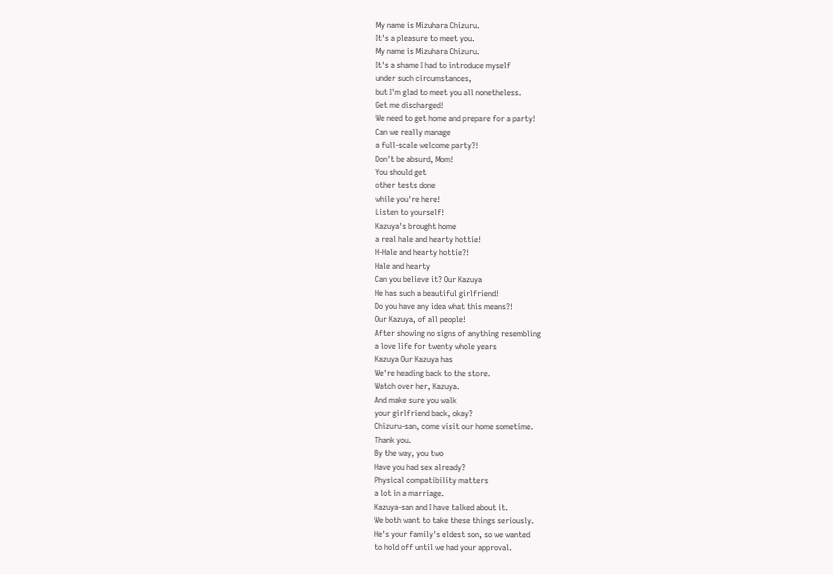My name is Mizuhara Chizuru.
It's a pleasure to meet you.
My name is Mizuhara Chizuru.
It's a shame I had to introduce myself
under such circumstances,
but I'm glad to meet you all nonetheless.
Get me discharged!
We need to get home and prepare for a party!
Can we really manage
a full-scale welcome party?!
Don't be absurd, Mom!
You should get
other tests done
while you're here!
Listen to yourself!
Kazuya's brought home
a real hale and hearty hottie!
H-Hale and hearty hottie?!
Hale and hearty
Can you believe it? Our Kazuya
He has such a beautiful girlfriend!
Do you have any idea what this means?!
Our Kazuya, of all people!
After showing no signs of anything resembling
a love life for twenty whole years
Kazuya Our Kazuya has
We're heading back to the store.
Watch over her, Kazuya.
And make sure you walk
your girlfriend back, okay?
Chizuru-san, come visit our home sometime.
Thank you.
By the way, you two
Have you had sex already?
Physical compatibility matters
a lot in a marriage.
Kazuya-san and I have talked about it.
We both want to take these things seriously.
He's your family's eldest son, so we wanted
to hold off until we had your approval.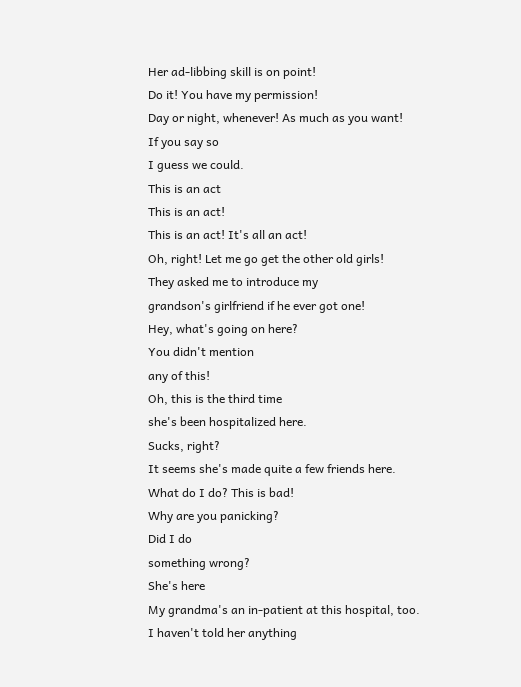Her ad-libbing skill is on point!
Do it! You have my permission!
Day or night, whenever! As much as you want!
If you say so
I guess we could.
This is an act
This is an act!
This is an act! It's all an act!
Oh, right! Let me go get the other old girls!
They asked me to introduce my
grandson's girlfriend if he ever got one!
Hey, what's going on here?
You didn't mention
any of this!
Oh, this is the third time
she's been hospitalized here.
Sucks, right?
It seems she's made quite a few friends here.
What do I do? This is bad!
Why are you panicking?
Did I do
something wrong?
She's here
My grandma's an in-patient at this hospital, too.
I haven't told her anything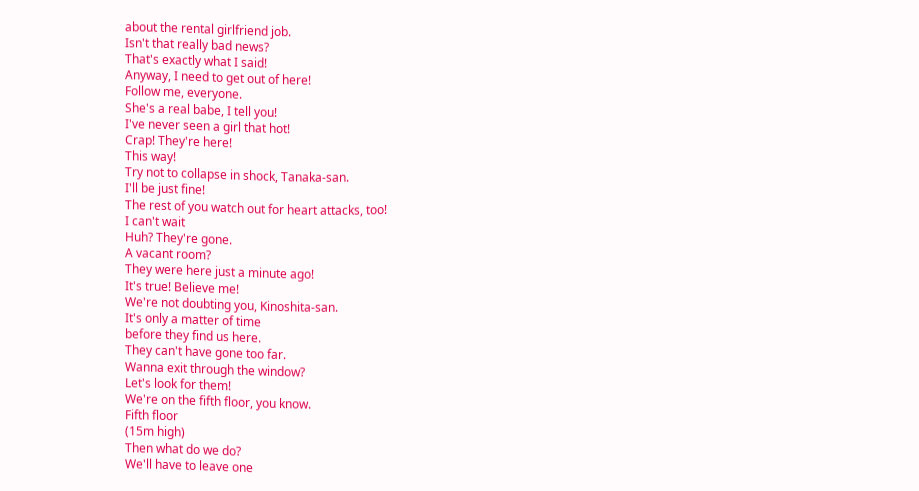about the rental girlfriend job.
Isn't that really bad news?
That's exactly what I said!
Anyway, I need to get out of here!
Follow me, everyone.
She's a real babe, I tell you!
I've never seen a girl that hot!
Crap! They're here!
This way!
Try not to collapse in shock, Tanaka-san.
I'll be just fine!
The rest of you watch out for heart attacks, too!
I can't wait
Huh? They're gone.
A vacant room?
They were here just a minute ago!
It's true! Believe me!
We're not doubting you, Kinoshita-san.
It's only a matter of time
before they find us here.
They can't have gone too far.
Wanna exit through the window?
Let's look for them!
We're on the fifth floor, you know.
Fifth floor
(15m high)
Then what do we do?
We'll have to leave one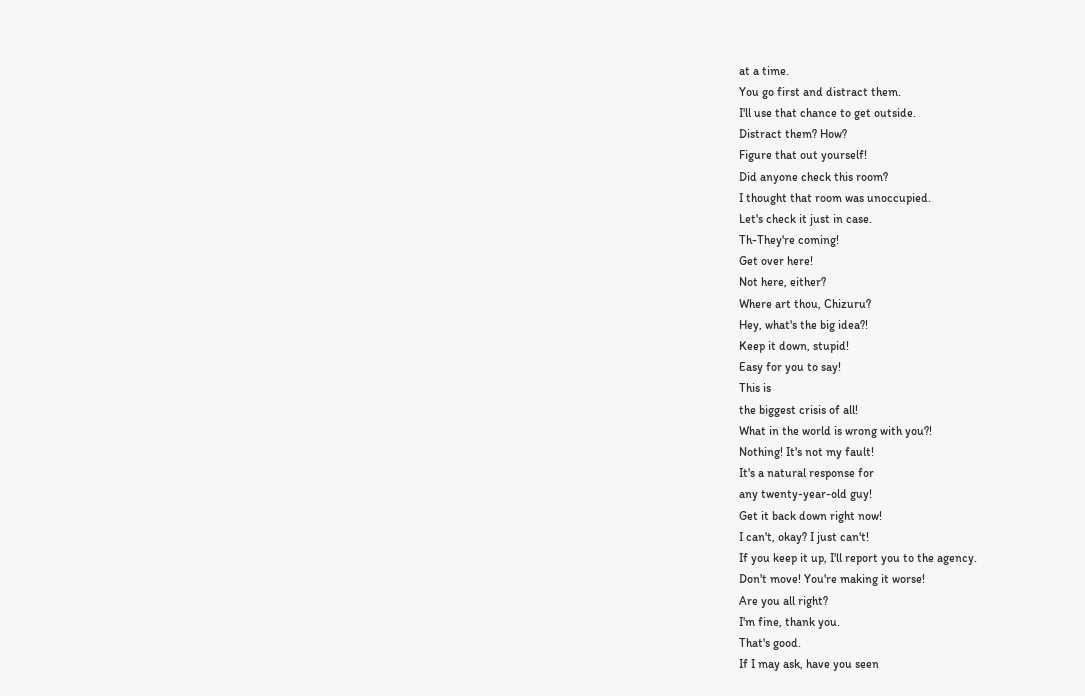at a time.
You go first and distract them.
I'll use that chance to get outside.
Distract them? How?
Figure that out yourself!
Did anyone check this room?
I thought that room was unoccupied.
Let's check it just in case.
Th-They're coming!
Get over here!
Not here, either?
Where art thou, Chizuru?
Hey, what's the big idea?!
Keep it down, stupid!
Easy for you to say!
This is
the biggest crisis of all!
What in the world is wrong with you?!
Nothing! It's not my fault!
It's a natural response for
any twenty-year-old guy!
Get it back down right now!
I can't, okay? I just can't!
If you keep it up, I'll report you to the agency.
Don't move! You're making it worse!
Are you all right?
I'm fine, thank you.
That's good.
If I may ask, have you seen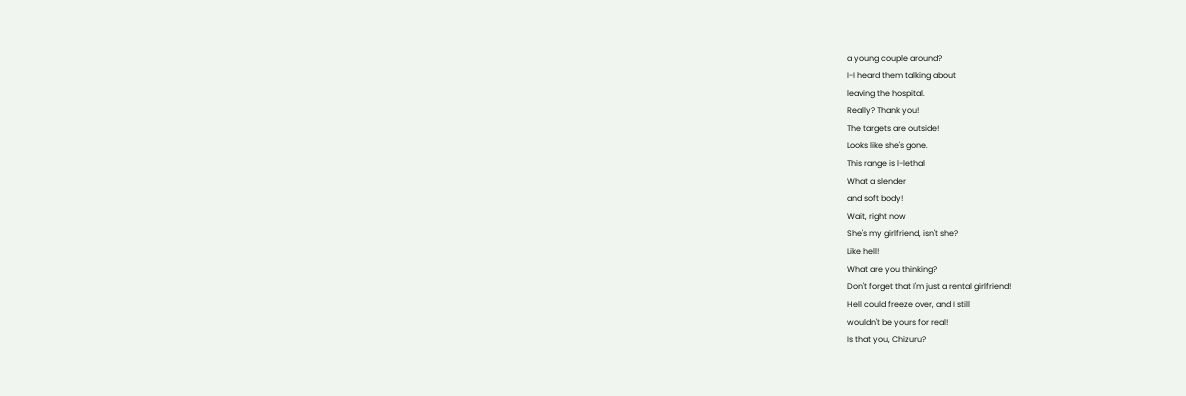a young couple around?
I-I heard them talking about
leaving the hospital.
Really? Thank you!
The targets are outside!
Looks like she's gone.
This range is l-lethal
What a slender
and soft body!
Wait, right now
She's my girlfriend, isn't she?
Like hell!
What are you thinking?
Don't forget that I'm just a rental girlfriend!
Hell could freeze over, and I still
wouldn't be yours for real!
Is that you, Chizuru?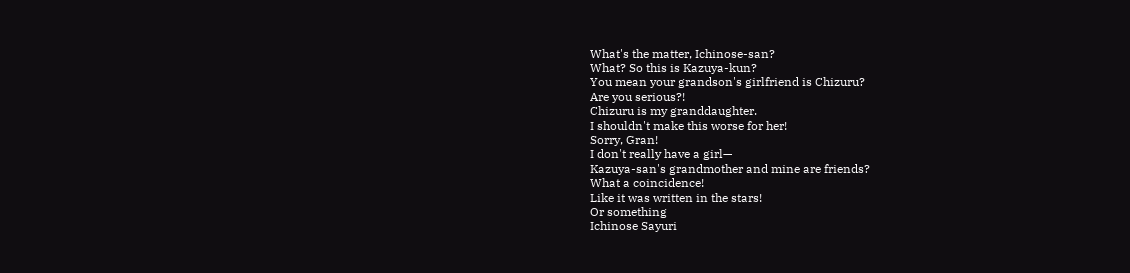What's the matter, Ichinose-san?
What? So this is Kazuya-kun?
You mean your grandson's girlfriend is Chizuru?
Are you serious?!
Chizuru is my granddaughter.
I shouldn't make this worse for her!
Sorry, Gran!
I don't really have a girl—
Kazuya-san's grandmother and mine are friends?
What a coincidence!
Like it was written in the stars!
Or something
Ichinose Sayuri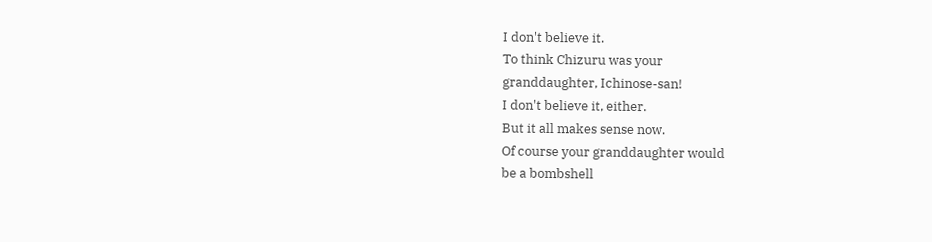I don't believe it.
To think Chizuru was your
granddaughter, Ichinose-san!
I don't believe it, either.
But it all makes sense now.
Of course your granddaughter would
be a bombshell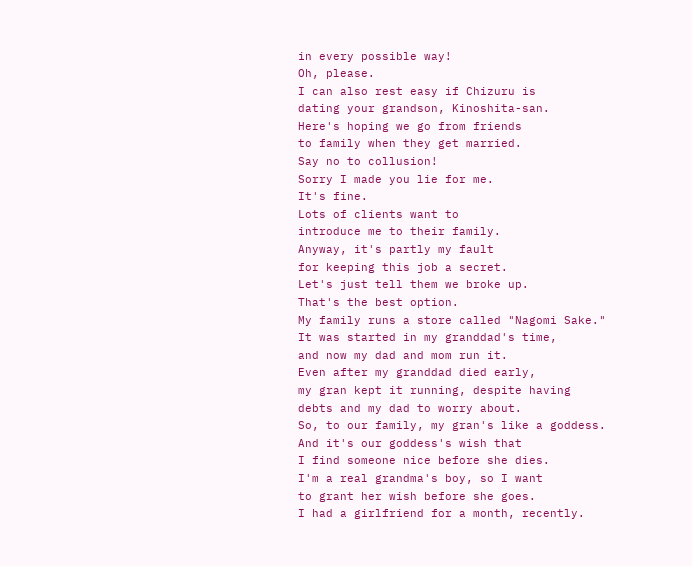in every possible way!
Oh, please.
I can also rest easy if Chizuru is
dating your grandson, Kinoshita-san.
Here's hoping we go from friends
to family when they get married.
Say no to collusion!
Sorry I made you lie for me.
It's fine.
Lots of clients want to
introduce me to their family.
Anyway, it's partly my fault
for keeping this job a secret.
Let's just tell them we broke up.
That's the best option.
My family runs a store called "Nagomi Sake."
It was started in my granddad's time,
and now my dad and mom run it.
Even after my granddad died early,
my gran kept it running, despite having
debts and my dad to worry about.
So, to our family, my gran's like a goddess.
And it's our goddess's wish that
I find someone nice before she dies.
I'm a real grandma's boy, so I want
to grant her wish before she goes.
I had a girlfriend for a month, recently.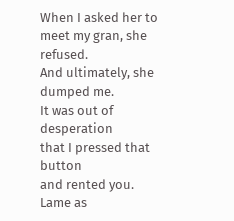When I asked her to meet my gran, she refused.
And ultimately, she dumped me.
It was out of desperation
that I pressed that button
and rented you.
Lame as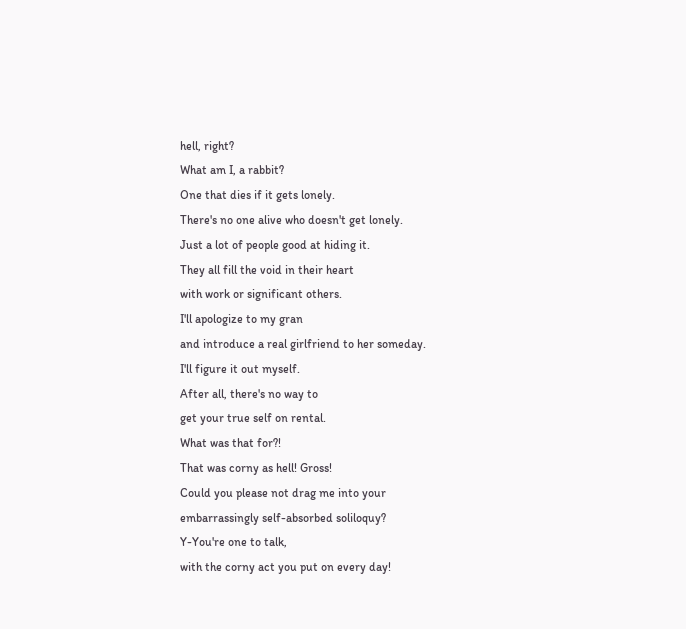hell, right?
What am I, a rabbit?
One that dies if it gets lonely.
There's no one alive who doesn't get lonely.
Just a lot of people good at hiding it.
They all fill the void in their heart
with work or significant others.
I'll apologize to my gran
and introduce a real girlfriend to her someday.
I'll figure it out myself.
After all, there's no way to
get your true self on rental.
What was that for?!
That was corny as hell! Gross!
Could you please not drag me into your
embarrassingly self-absorbed soliloquy?
Y-You're one to talk,
with the corny act you put on every day!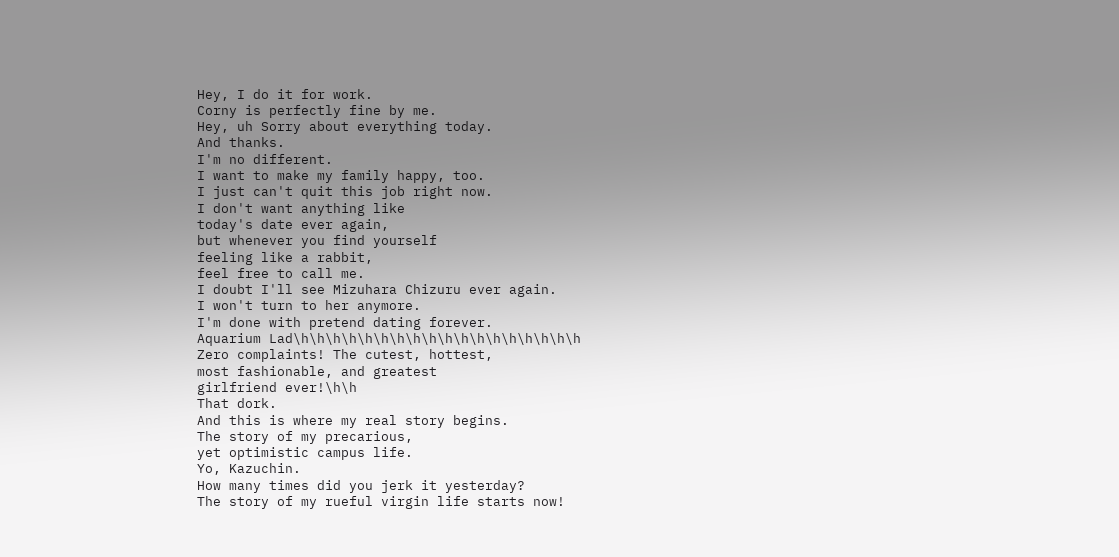Hey, I do it for work.
Corny is perfectly fine by me.
Hey, uh Sorry about everything today.
And thanks.
I'm no different.
I want to make my family happy, too.
I just can't quit this job right now.
I don't want anything like
today's date ever again,
but whenever you find yourself
feeling like a rabbit,
feel free to call me.
I doubt I'll see Mizuhara Chizuru ever again.
I won't turn to her anymore.
I'm done with pretend dating forever.
Aquarium Lad\h\h\h\h\h\h\h\h\h\h\h\h\h\h\h\h\h\h
Zero complaints! The cutest, hottest,
most fashionable, and greatest
girlfriend ever!\h\h
That dork.
And this is where my real story begins.
The story of my precarious,
yet optimistic campus life.
Yo, Kazuchin.
How many times did you jerk it yesterday?
The story of my rueful virgin life starts now!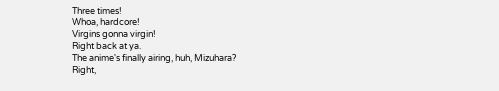Three times!
Whoa, hardcore!
Virgins gonna virgin!
Right back at ya.
The anime's finally airing, huh, Mizuhara?
Right,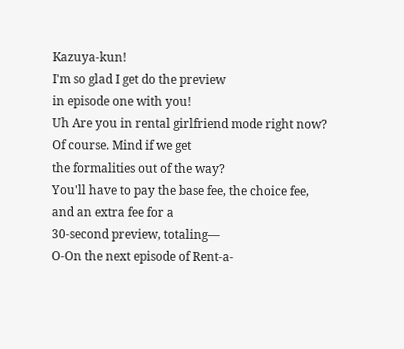Kazuya-kun!
I'm so glad I get do the preview
in episode one with you!
Uh Are you in rental girlfriend mode right now?
Of course. Mind if we get
the formalities out of the way?
You'll have to pay the base fee, the choice fee,
and an extra fee for a
30-second preview, totaling—
O-On the next episode of Rent-a-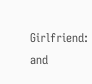Girlfriend:
and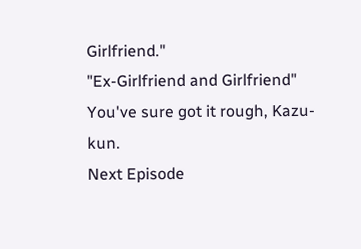Girlfriend."
"Ex-Girlfriend and Girlfriend"
You've sure got it rough, Kazu-kun.
Next Episode